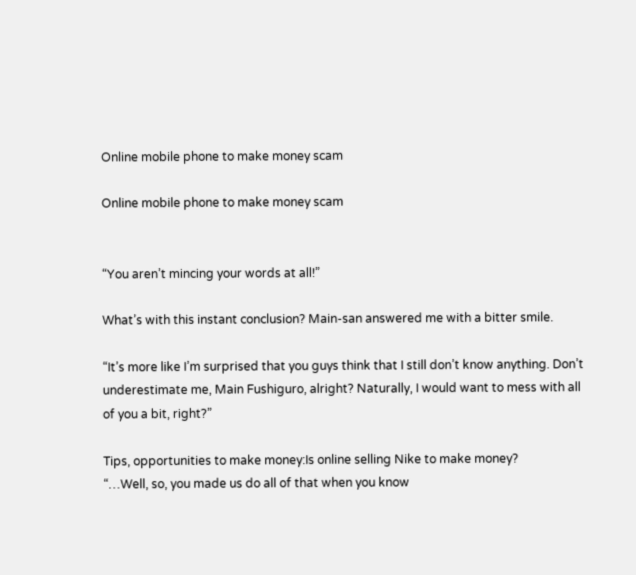Online mobile phone to make money scam

Online mobile phone to make money scam


“You aren’t mincing your words at all!”

What’s with this instant conclusion? Main-san answered me with a bitter smile.

“It’s more like I’m surprised that you guys think that I still don’t know anything. Don’t underestimate me, Main Fushiguro, alright? Naturally, I would want to mess with all of you a bit, right?”

Tips, opportunities to make money:Is online selling Nike to make money?
“…Well, so, you made us do all of that when you know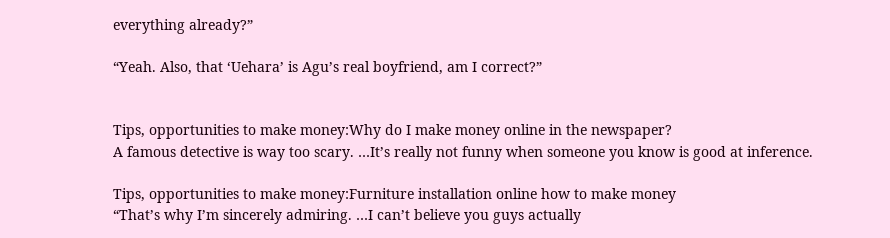everything already?”

“Yeah. Also, that ‘Uehara’ is Agu’s real boyfriend, am I correct?”


Tips, opportunities to make money:Why do I make money online in the newspaper?
A famous detective is way too scary. …It’s really not funny when someone you know is good at inference.

Tips, opportunities to make money:Furniture installation online how to make money
“That’s why I’m sincerely admiring. …I can’t believe you guys actually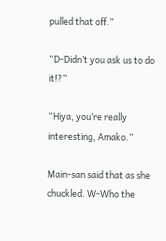pulled that off.”

“D-Didn’t you ask us to do it!?”

“Hiya, you’re really interesting, Amako.”

Main-san said that as she chuckled. W-Who the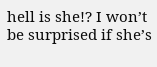hell is she!? I won’t be surprised if she’s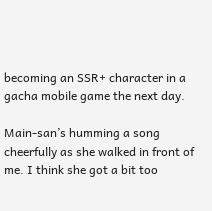becoming an SSR+ character in a gacha mobile game the next day.

Main-san’s humming a song cheerfully as she walked in front of me. I think she got a bit too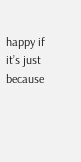happy if it’s just because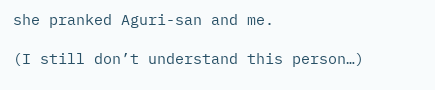she pranked Aguri-san and me.

(I still don’t understand this person…)